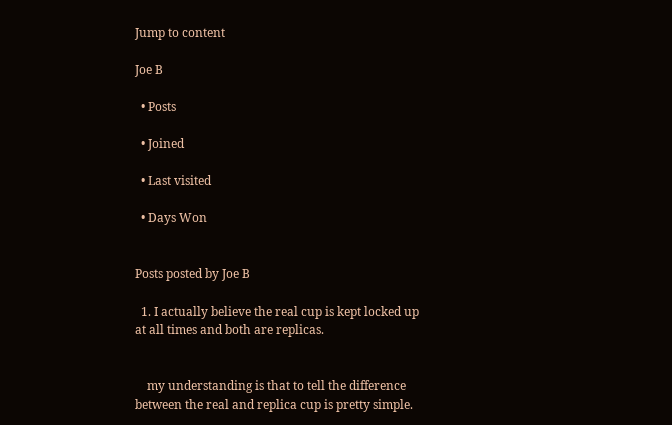Jump to content

Joe B

  • Posts

  • Joined

  • Last visited

  • Days Won


Posts posted by Joe B

  1. I actually believe the real cup is kept locked up at all times and both are replicas.


    my understanding is that to tell the difference between the real and replica cup is pretty simple.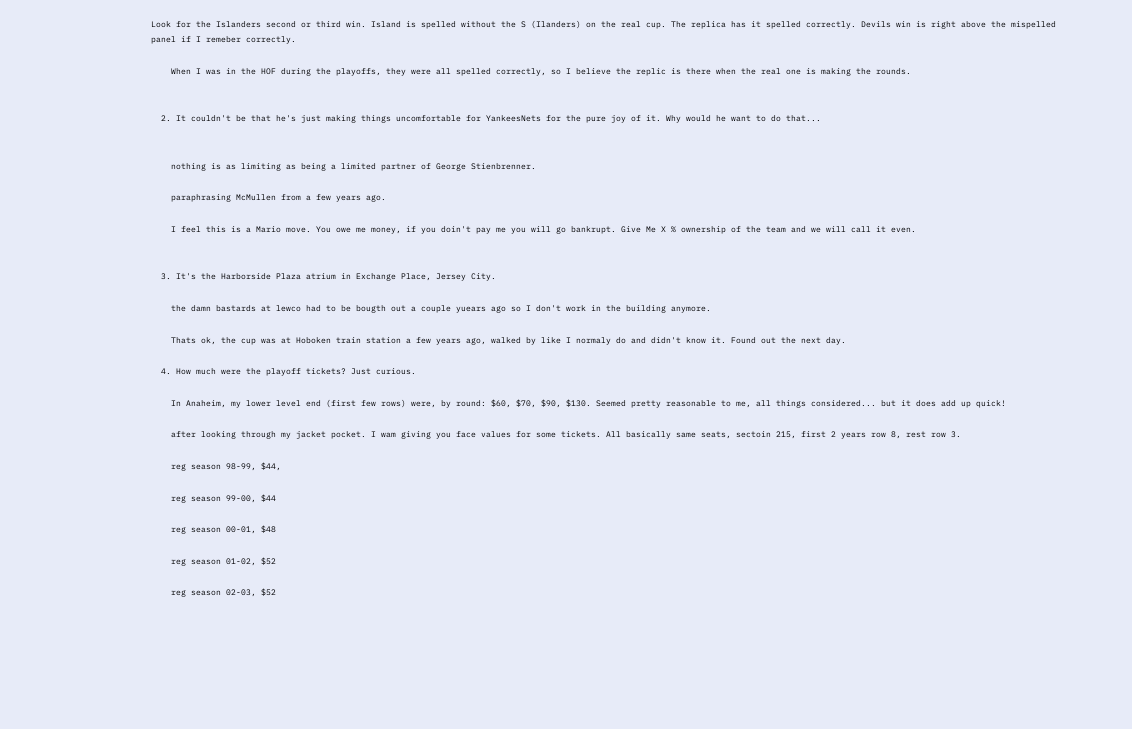Look for the Islanders second or third win. Island is spelled without the S (Ilanders) on the real cup. The replica has it spelled correctly. Devils win is right above the mispelled panel if I remeber correctly.

    When I was in the HOF during the playoffs, they were all spelled correctly, so I believe the replic is there when the real one is making the rounds.


  2. It couldn't be that he's just making things uncomfortable for YankeesNets for the pure joy of it. Why would he want to do that...


    nothing is as limiting as being a limited partner of George Stienbrenner.

    paraphrasing McMullen from a few years ago.

    I feel this is a Mario move. You owe me money, if you doin't pay me you will go bankrupt. Give Me X % ownership of the team and we will call it even.


  3. It's the Harborside Plaza atrium in Exchange Place, Jersey City.

    the damn bastards at lewco had to be bougth out a couple yuears ago so I don't work in the building anymore.

    Thats ok, the cup was at Hoboken train station a few years ago, walked by like I normaly do and didn't know it. Found out the next day.

  4. How much were the playoff tickets? Just curious.

    In Anaheim, my lower level end (first few rows) were, by round: $60, $70, $90, $130. Seemed pretty reasonable to me, all things considered... but it does add up quick!

    after looking through my jacket pocket. I wam giving you face values for some tickets. All basically same seats, sectoin 215, first 2 years row 8, rest row 3.

    reg season 98-99, $44,

    reg season 99-00, $44

    reg season 00-01, $48

    reg season 01-02, $52

    reg season 02-03, $52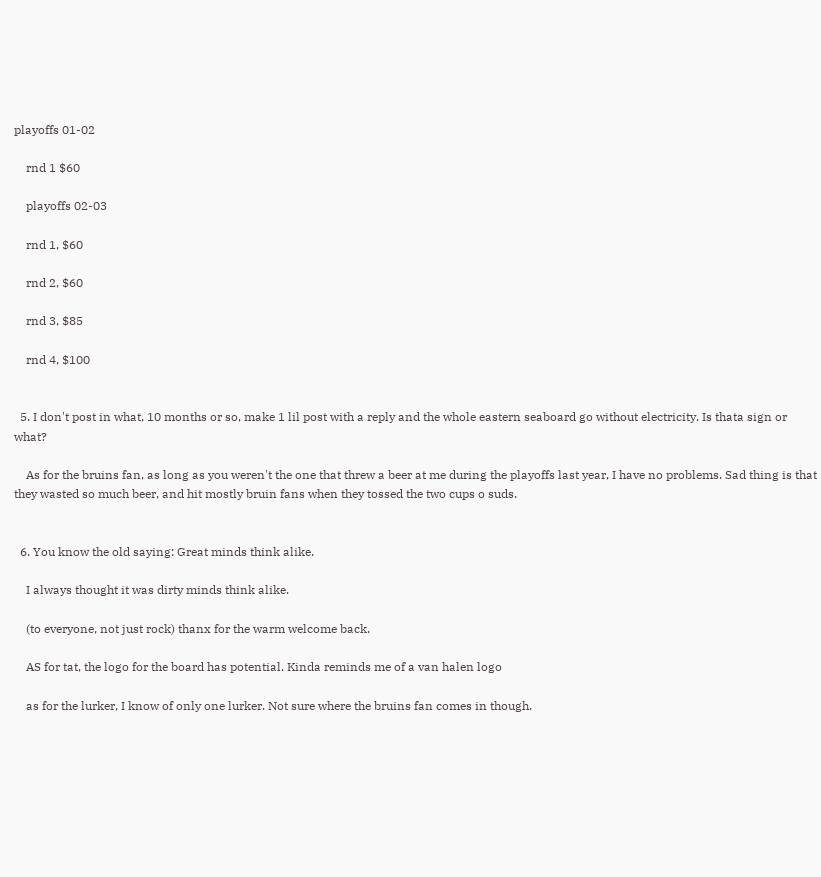playoffs 01-02

    rnd 1 $60

    playoffs 02-03

    rnd 1, $60

    rnd 2, $60

    rnd 3, $85

    rnd 4, $100


  5. I don't post in what, 10 months or so, make 1 lil post with a reply and the whole eastern seaboard go without electricity. Is thata sign or what?

    As for the bruins fan, as long as you weren't the one that threw a beer at me during the playoffs last year, I have no problems. Sad thing is that they wasted so much beer, and hit mostly bruin fans when they tossed the two cups o suds.


  6. You know the old saying: Great minds think alike.

    I always thought it was dirty minds think alike.

    (to everyone, not just rock) thanx for the warm welcome back.

    AS for tat, the logo for the board has potential. Kinda reminds me of a van halen logo

    as for the lurker, I know of only one lurker. Not sure where the bruins fan comes in though.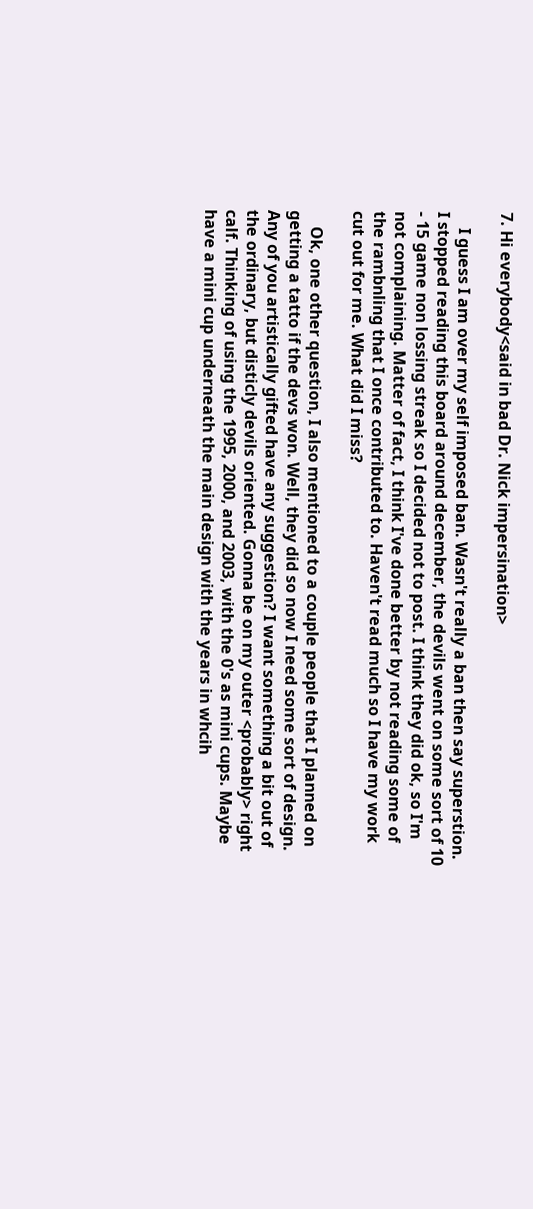7. Hi everybody<said in bad Dr. Nick impersination>

    I guess I am over my self imposed ban. Wasn't really a ban then say superstion. I stopped reading this board around december, the devils went on some sort of 10 - 15 game non lossing streak so I decided not to post. I think they did ok, so I'm not complaining. Matter of fact, I think I've done better by not reading some of the rambnling that I once contributed to. Haven't read much so I have my work cut out for me. What did I miss?

    Ok, one other question, I also mentioned to a couple people that I planned on getting a tatto if the devs won. Well, they did so now I need some sort of design. Any of you artistically gifted have any suggestion? I want something a bit out of the ordinary, but disticly devils oriented. Gonna be on my outer <probably> right calf. Thinking of using the 1995, 2000, and 2003, with the 0's as mini cups. Maybe have a mini cup underneath the main design with the years in whcih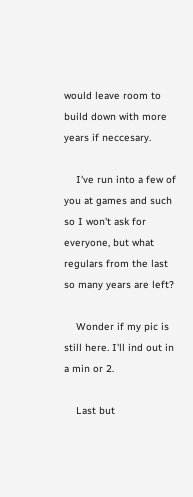would leave room to build down with more years if neccesary.

    I've run into a few of you at games and such so I won't ask for everyone, but what regulars from the last so many years are left?

    Wonder if my pic is still here. I'll ind out in a min or 2.

    Last but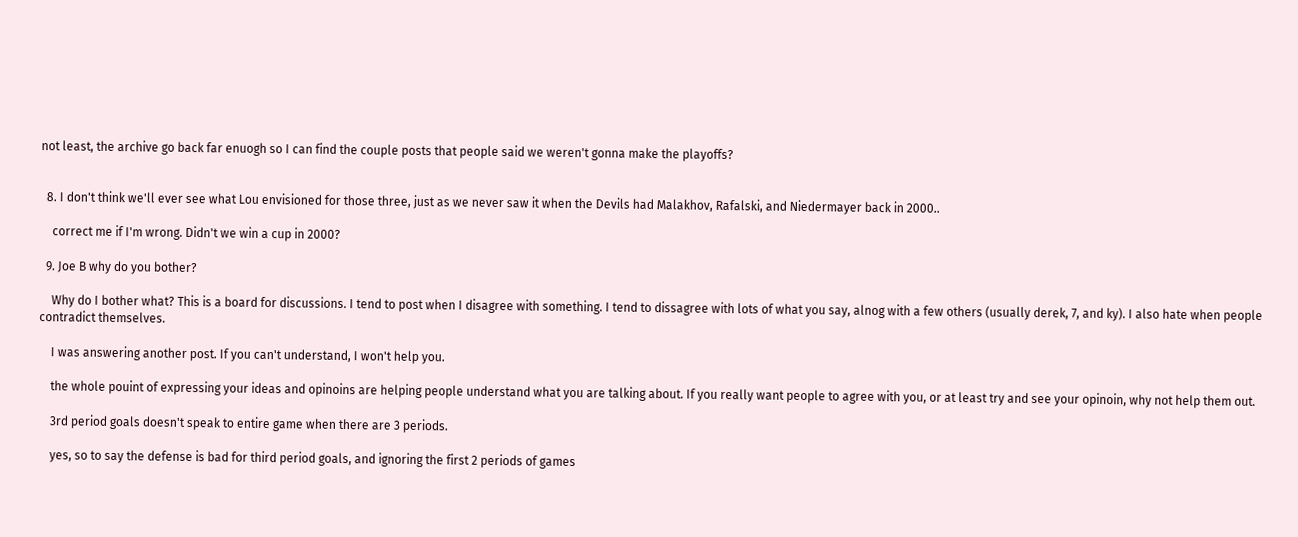not least, the archive go back far enuogh so I can find the couple posts that people said we weren't gonna make the playoffs?


  8. I don't think we'll ever see what Lou envisioned for those three, just as we never saw it when the Devils had Malakhov, Rafalski, and Niedermayer back in 2000..

    correct me if I'm wrong. Didn't we win a cup in 2000?

  9. Joe B why do you bother?

    Why do I bother what? This is a board for discussions. I tend to post when I disagree with something. I tend to dissagree with lots of what you say, alnog with a few others (usually derek, 7, and ky). I also hate when people contradict themselves.

    I was answering another post. If you can't understand, I won't help you.

    the whole pouint of expressing your ideas and opinoins are helping people understand what you are talking about. If you really want people to agree with you, or at least try and see your opinoin, why not help them out.

    3rd period goals doesn't speak to entire game when there are 3 periods.

    yes, so to say the defense is bad for third period goals, and ignoring the first 2 periods of games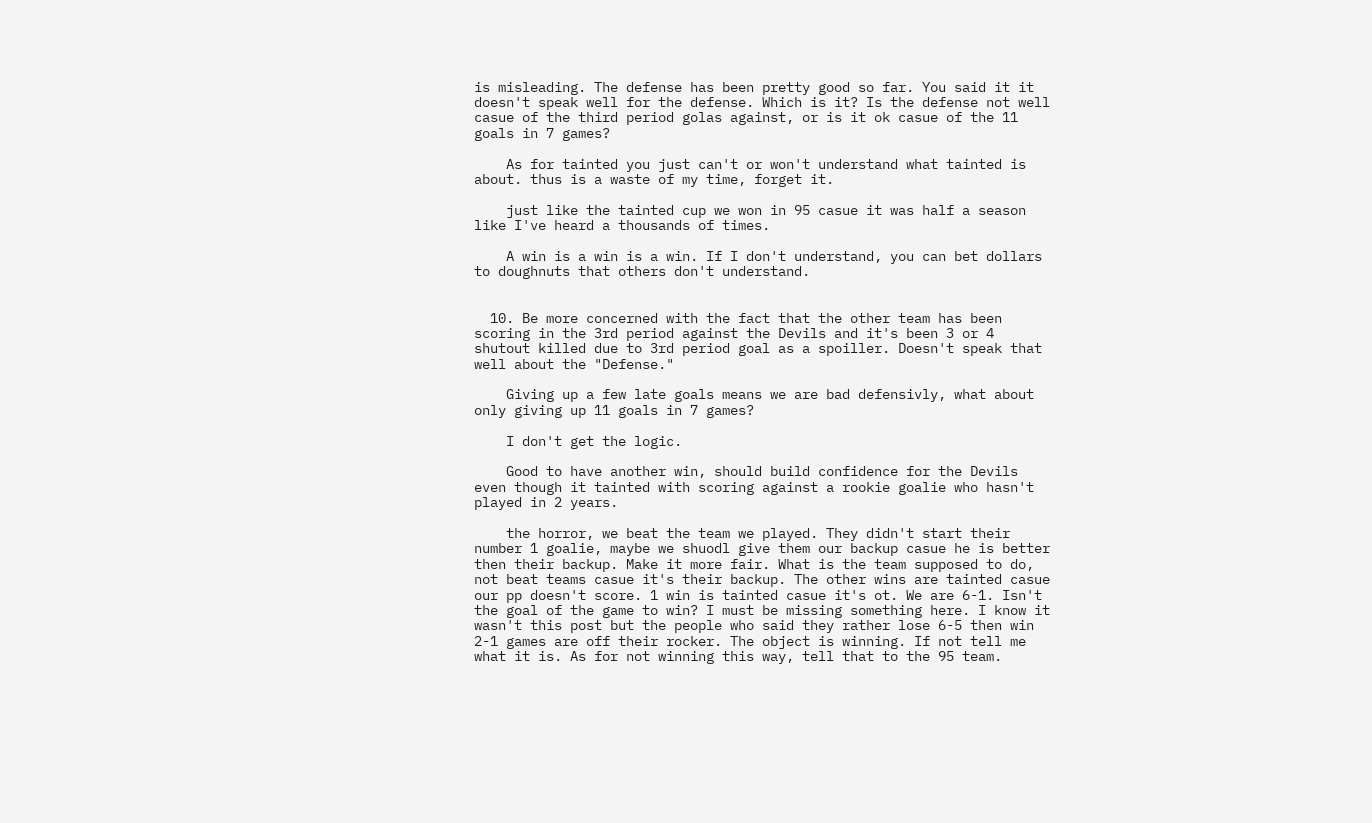is misleading. The defense has been pretty good so far. You said it it doesn't speak well for the defense. Which is it? Is the defense not well casue of the third period golas against, or is it ok casue of the 11 goals in 7 games?

    As for tainted you just can't or won't understand what tainted is about. thus is a waste of my time, forget it.

    just like the tainted cup we won in 95 casue it was half a season like I've heard a thousands of times.

    A win is a win is a win. If I don't understand, you can bet dollars to doughnuts that others don't understand.


  10. Be more concerned with the fact that the other team has been scoring in the 3rd period against the Devils and it's been 3 or 4 shutout killed due to 3rd period goal as a spoiller. Doesn't speak that well about the "Defense."

    Giving up a few late goals means we are bad defensivly, what about only giving up 11 goals in 7 games?

    I don't get the logic.

    Good to have another win, should build confidence for the Devils even though it tainted with scoring against a rookie goalie who hasn't played in 2 years.

    the horror, we beat the team we played. They didn't start their number 1 goalie, maybe we shuodl give them our backup casue he is better then their backup. Make it more fair. What is the team supposed to do, not beat teams casue it's their backup. The other wins are tainted casue our pp doesn't score. 1 win is tainted casue it's ot. We are 6-1. Isn't the goal of the game to win? I must be missing something here. I know it wasn't this post but the people who said they rather lose 6-5 then win 2-1 games are off their rocker. The object is winning. If not tell me what it is. As for not winning this way, tell that to the 95 team.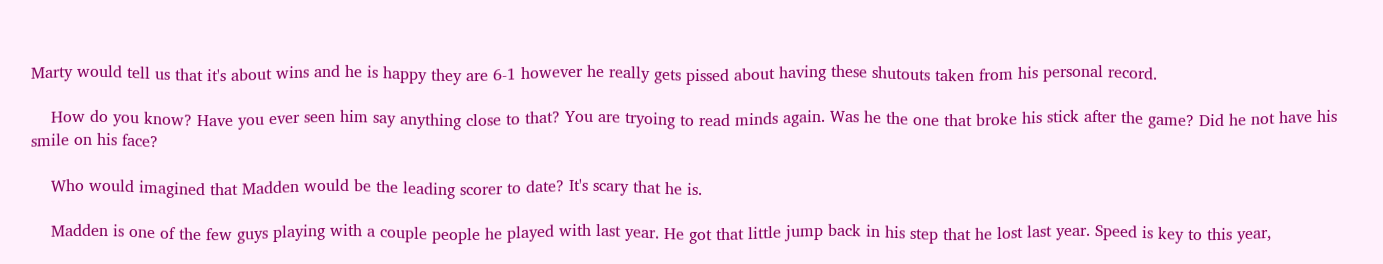Marty would tell us that it's about wins and he is happy they are 6-1 however he really gets pissed about having these shutouts taken from his personal record.

    How do you know? Have you ever seen him say anything close to that? You are tryoing to read minds again. Was he the one that broke his stick after the game? Did he not have his smile on his face?

    Who would imagined that Madden would be the leading scorer to date? It's scary that he is.

    Madden is one of the few guys playing with a couple people he played with last year. He got that little jump back in his step that he lost last year. Speed is key to this year,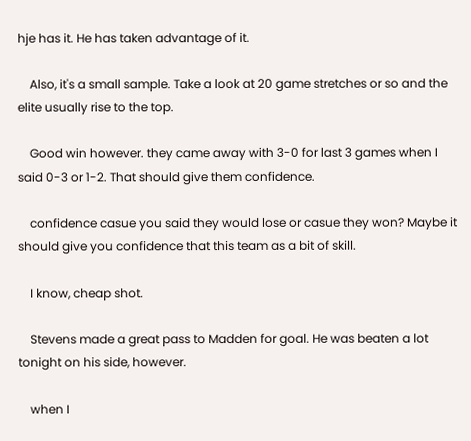hje has it. He has taken advantage of it.

    Also, it's a small sample. Take a look at 20 game stretches or so and the elite usually rise to the top.

    Good win however. they came away with 3-0 for last 3 games when I said 0-3 or 1-2. That should give them confidence.

    confidence casue you said they would lose or casue they won? Maybe it should give you confidence that this team as a bit of skill.

    I know, cheap shot.

    Stevens made a great pass to Madden for goal. He was beaten a lot tonight on his side, however.

    when I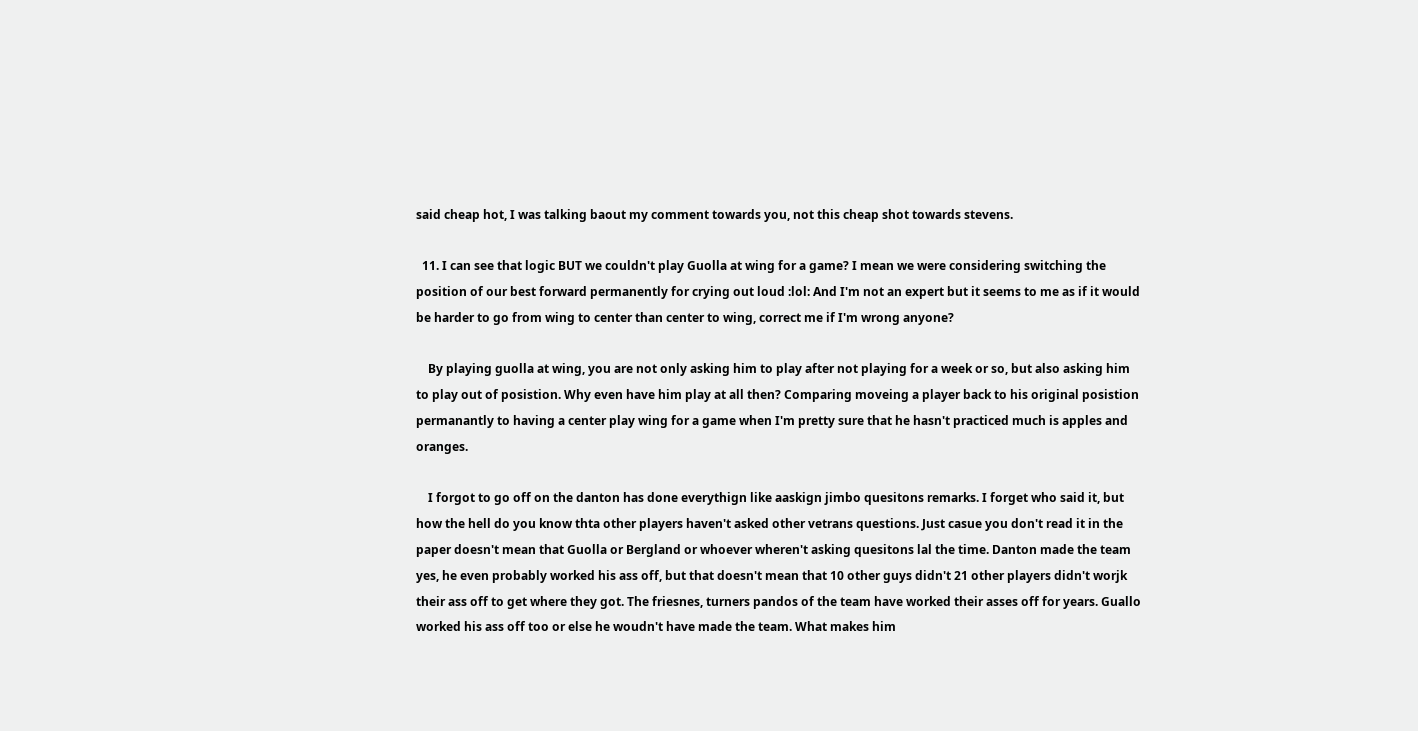said cheap hot, I was talking baout my comment towards you, not this cheap shot towards stevens.

  11. I can see that logic BUT we couldn't play Guolla at wing for a game? I mean we were considering switching the position of our best forward permanently for crying out loud :lol: And I'm not an expert but it seems to me as if it would be harder to go from wing to center than center to wing, correct me if I'm wrong anyone?

    By playing guolla at wing, you are not only asking him to play after not playing for a week or so, but also asking him to play out of posistion. Why even have him play at all then? Comparing moveing a player back to his original posistion permanantly to having a center play wing for a game when I'm pretty sure that he hasn't practiced much is apples and oranges.

    I forgot to go off on the danton has done everythign like aaskign jimbo quesitons remarks. I forget who said it, but how the hell do you know thta other players haven't asked other vetrans questions. Just casue you don't read it in the paper doesn't mean that Guolla or Bergland or whoever wheren't asking quesitons lal the time. Danton made the team yes, he even probably worked his ass off, but that doesn't mean that 10 other guys didn't 21 other players didn't worjk their ass off to get where they got. The friesnes, turners pandos of the team have worked their asses off for years. Guallo worked his ass off too or else he woudn't have made the team. What makes him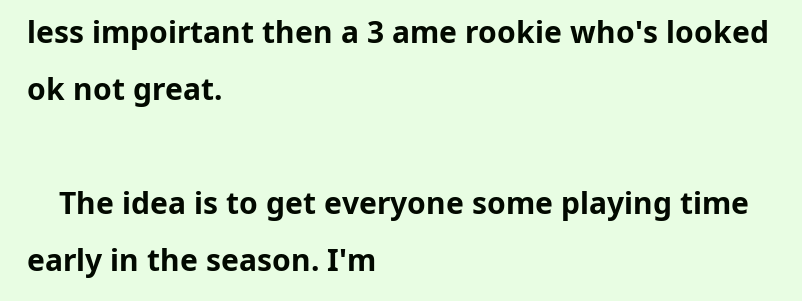less impoirtant then a 3 ame rookie who's looked ok not great.

    The idea is to get everyone some playing time early in the season. I'm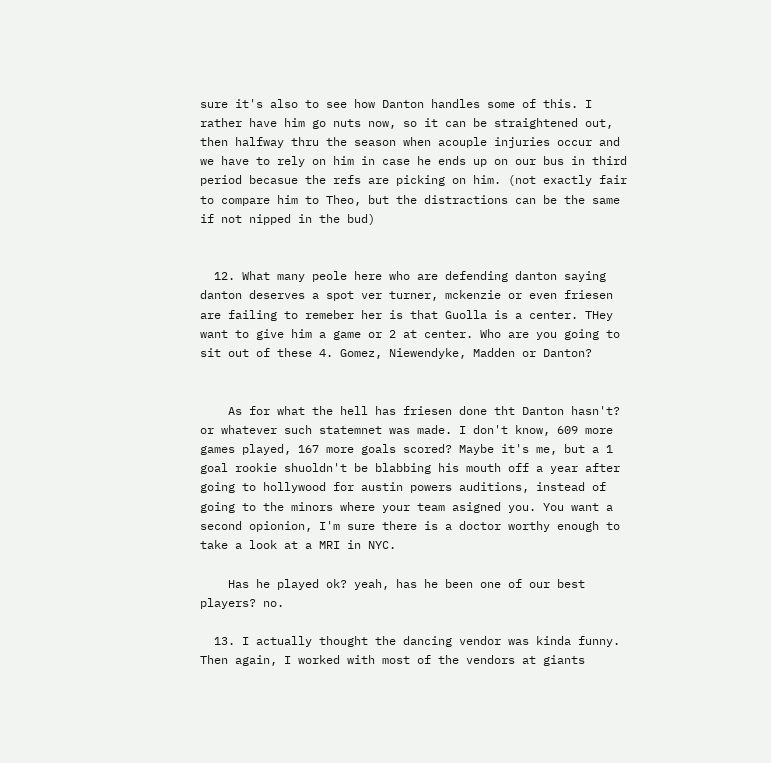sure it's also to see how Danton handles some of this. I rather have him go nuts now, so it can be straightened out, then halfway thru the season when acouple injuries occur and we have to rely on him in case he ends up on our bus in third period becasue the refs are picking on him. (not exactly fair to compare him to Theo, but the distractions can be the same if not nipped in the bud)


  12. What many peole here who are defending danton saying danton deserves a spot ver turner, mckenzie or even friesen are failing to remeber her is that Guolla is a center. THey want to give him a game or 2 at center. Who are you going to sit out of these 4. Gomez, Niewendyke, Madden or Danton?


    As for what the hell has friesen done tht Danton hasn't? or whatever such statemnet was made. I don't know, 609 more games played, 167 more goals scored? Maybe it's me, but a 1 goal rookie shuoldn't be blabbing his mouth off a year after going to hollywood for austin powers auditions, instead of going to the minors where your team asigned you. You want a second opionion, I'm sure there is a doctor worthy enough to take a look at a MRI in NYC.

    Has he played ok? yeah, has he been one of our best players? no.

  13. I actually thought the dancing vendor was kinda funny. Then again, I worked with most of the vendors at giants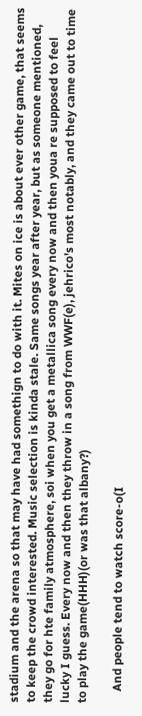stadium and the arena so that may have had somethign to do with it. Mites on ice is about ever other game, that seems to keep the crowd interested. Music selection is kinda stale. Same songs year after year, but as someone mentioned, they go for hte family atmosphere, soi when you get a metallica song every now and then youa re supposed to feel lucky I guess. Every now and then they throw in a song from WWF(e), jehrico's most notably, and they came out to time to play the game(HHH)(or was that albany?)

    And people tend to watch score-o(I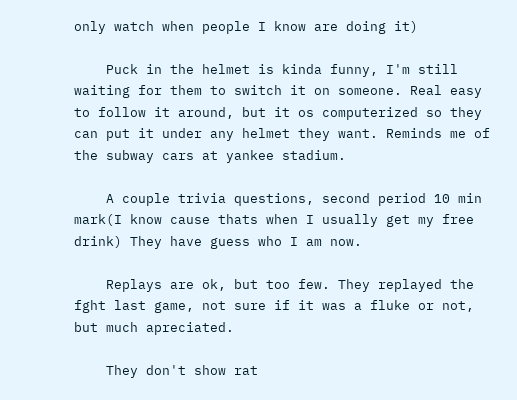only watch when people I know are doing it)

    Puck in the helmet is kinda funny, I'm still waiting for them to switch it on someone. Real easy to follow it around, but it os computerized so they can put it under any helmet they want. Reminds me of the subway cars at yankee stadium.

    A couple trivia questions, second period 10 min mark(I know cause thats when I usually get my free drink) They have guess who I am now.

    Replays are ok, but too few. They replayed the fght last game, not sure if it was a fluke or not, but much apreciated.

    They don't show rat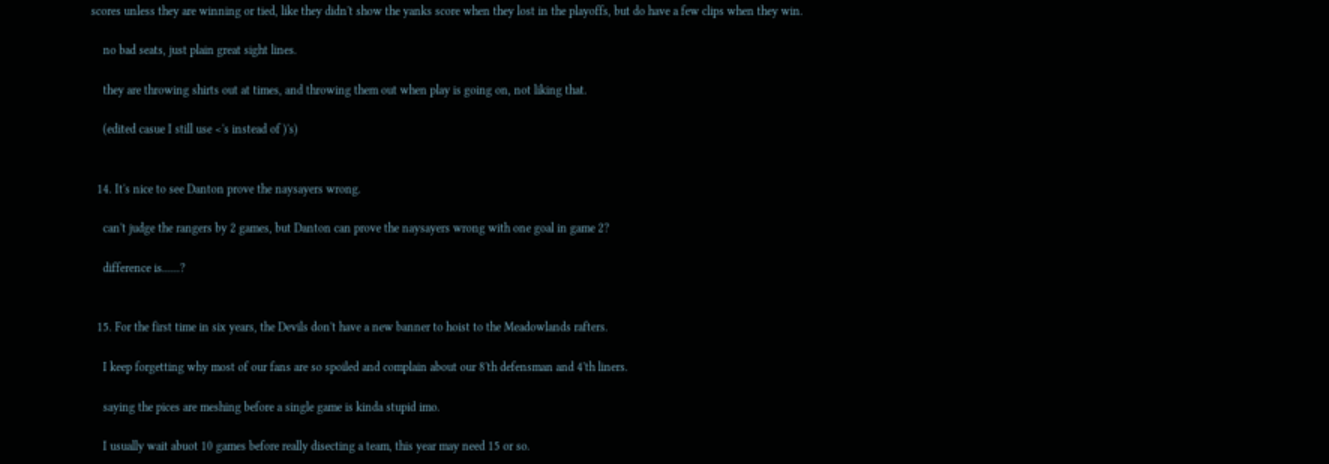scores unless they are winning or tied, like they didn't show the yanks score when they lost in the playoffs, but do have a few clips when they win.

    no bad seats, just plain great sight lines.

    they are throwing shirts out at times, and throwing them out when play is going on, not liking that.

    (edited casue I still use <'s instead of )'s)


  14. It's nice to see Danton prove the naysayers wrong.

    can't judge the rangers by 2 games, but Danton can prove the naysayers wrong with one goal in game 2?

    difference is......?


  15. For the first time in six years, the Devils don't have a new banner to hoist to the Meadowlands rafters.

    I keep forgetting why most of our fans are so spoiled and complain about our 8'th defensman and 4'th liners.

    saying the pices are meshing before a single game is kinda stupid imo.

    I usually wait abuot 10 games before really disecting a team, this year may need 15 or so.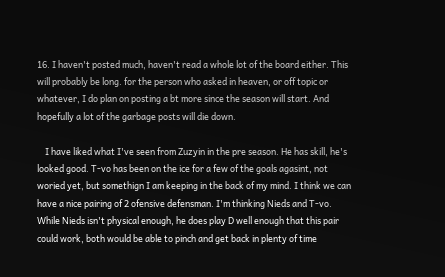16. I haven't posted much, haven't read a whole lot of the board either. This will probably be long. for the person who asked in heaven, or off topic or whatever, I do plan on posting a bt more since the season will start. And hopefully a lot of the garbage posts will die down.

    I have liked what I've seen from Zuzyin in the pre season. He has skill, he's looked good. T-vo has been on the ice for a few of the goals agasint, not woried yet, but somethign I am keeping in the back of my mind. I think we can have a nice pairing of 2 ofensive defensman. I'm thinking Nieds and T-vo. While Nieds isn't physical enough, he does play D well enough that this pair could work, both would be able to pinch and get back in plenty of time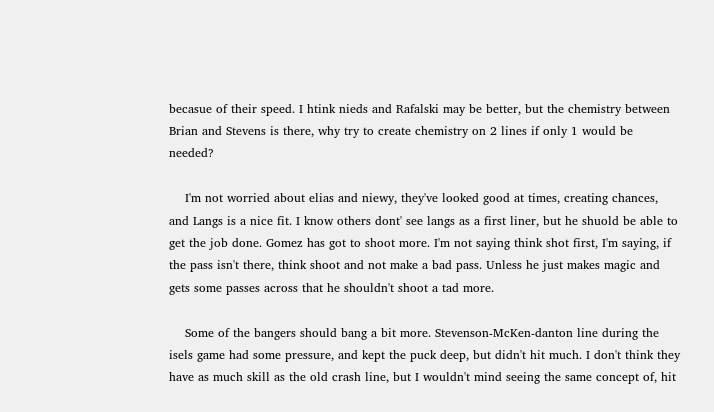becasue of their speed. I htink nieds and Rafalski may be better, but the chemistry between Brian and Stevens is there, why try to create chemistry on 2 lines if only 1 would be needed?

    I'm not worried about elias and niewy, they've looked good at times, creating chances, and Langs is a nice fit. I know others dont' see langs as a first liner, but he shuold be able to get the job done. Gomez has got to shoot more. I'm not saying think shot first, I'm saying, if the pass isn't there, think shoot and not make a bad pass. Unless he just makes magic and gets some passes across that he shouldn't shoot a tad more.

    Some of the bangers should bang a bit more. Stevenson-McKen-danton line during the isels game had some pressure, and kept the puck deep, but didn't hit much. I don't think they have as much skill as the old crash line, but I wouldn't mind seeing the same concept of, hit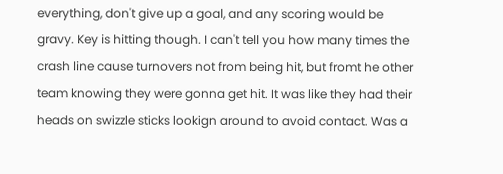everything, don't give up a goal, and any scoring would be gravy. Key is hitting though. I can't tell you how many times the crash line cause turnovers not from being hit, but fromt he other team knowing they were gonna get hit. It was like they had their heads on swizzle sticks lookign around to avoid contact. Was a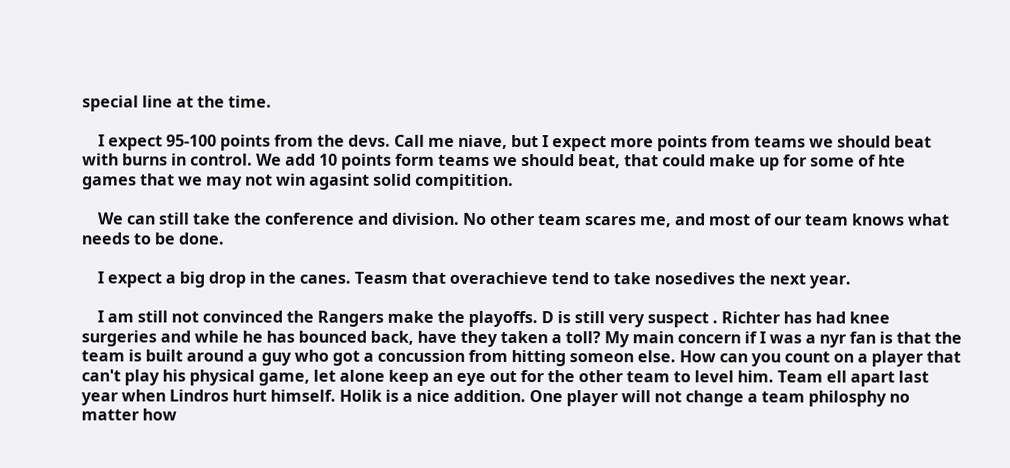special line at the time.

    I expect 95-100 points from the devs. Call me niave, but I expect more points from teams we should beat with burns in control. We add 10 points form teams we should beat, that could make up for some of hte games that we may not win agasint solid compitition.

    We can still take the conference and division. No other team scares me, and most of our team knows what needs to be done.

    I expect a big drop in the canes. Teasm that overachieve tend to take nosedives the next year.

    I am still not convinced the Rangers make the playoffs. D is still very suspect . Richter has had knee surgeries and while he has bounced back, have they taken a toll? My main concern if I was a nyr fan is that the team is built around a guy who got a concussion from hitting someon else. How can you count on a player that can't play his physical game, let alone keep an eye out for the other team to level him. Team ell apart last year when Lindros hurt himself. Holik is a nice addition. One player will not change a team philosphy no matter how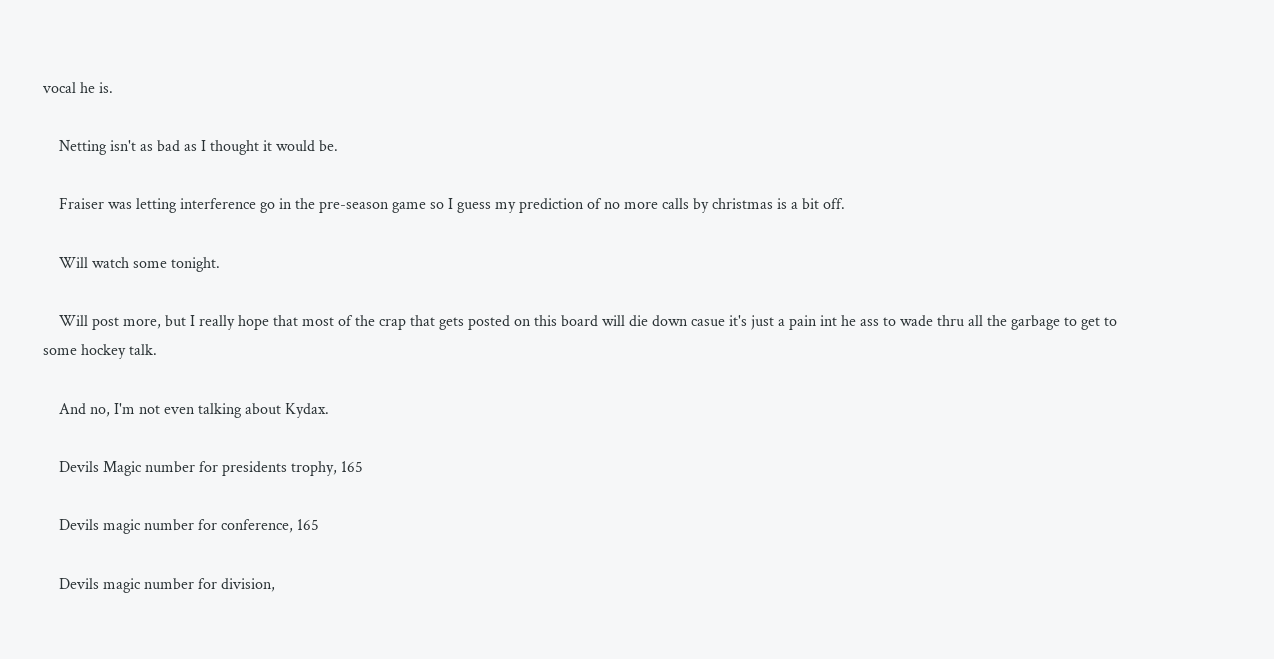vocal he is.

    Netting isn't as bad as I thought it would be.

    Fraiser was letting interference go in the pre-season game so I guess my prediction of no more calls by christmas is a bit off.

    Will watch some tonight.

    Will post more, but I really hope that most of the crap that gets posted on this board will die down casue it's just a pain int he ass to wade thru all the garbage to get to some hockey talk.

    And no, I'm not even talking about Kydax.

    Devils Magic number for presidents trophy, 165

    Devils magic number for conference, 165

    Devils magic number for division,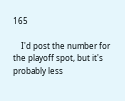165

    I'd post the number for the playoff spot, but it's probably less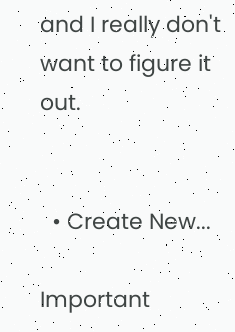and I really don't want to figure it out.


  • Create New...

Important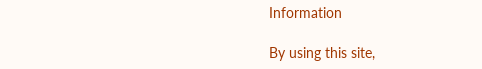Information

By using this site,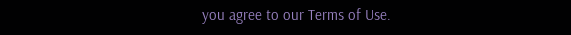you agree to our Terms of Use.